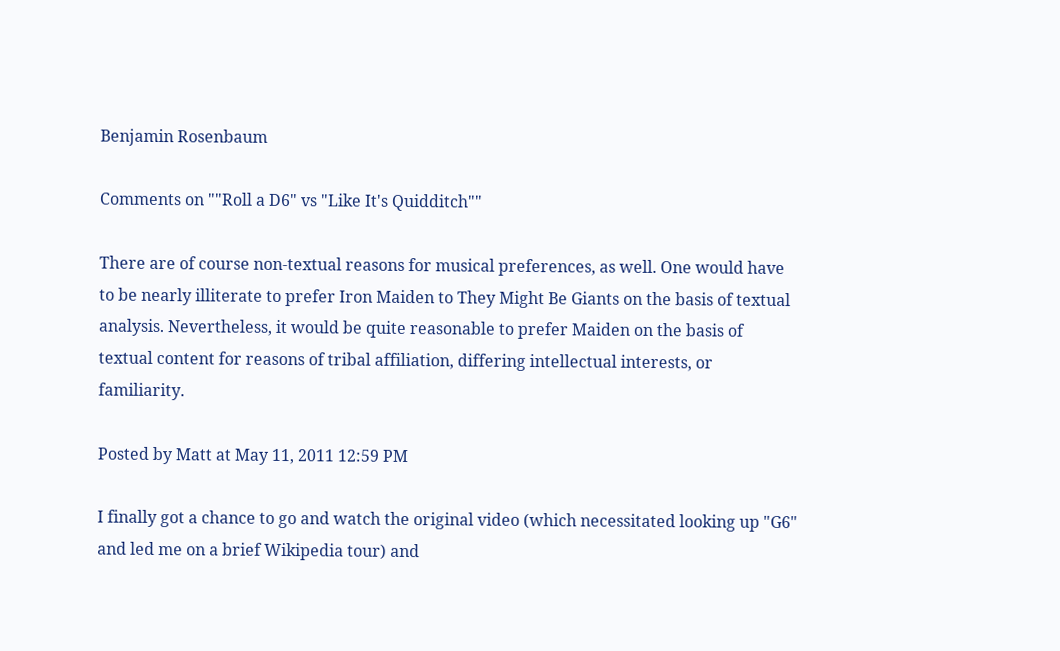Benjamin Rosenbaum

Comments on ""Roll a D6" vs "Like It's Quidditch""

There are of course non-textual reasons for musical preferences, as well. One would have to be nearly illiterate to prefer Iron Maiden to They Might Be Giants on the basis of textual analysis. Nevertheless, it would be quite reasonable to prefer Maiden on the basis of textual content for reasons of tribal affiliation, differing intellectual interests, or familiarity.

Posted by Matt at May 11, 2011 12:59 PM

I finally got a chance to go and watch the original video (which necessitated looking up "G6" and led me on a brief Wikipedia tour) and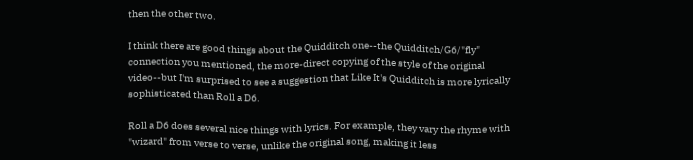then the other two.

I think there are good things about the Quidditch one--the Quidditch/G6/"fly" connection you mentioned, the more-direct copying of the style of the original video--but I'm surprised to see a suggestion that Like It's Quidditch is more lyrically sophisticated than Roll a D6.

Roll a D6 does several nice things with lyrics. For example, they vary the rhyme with "wizard" from verse to verse, unlike the original song, making it less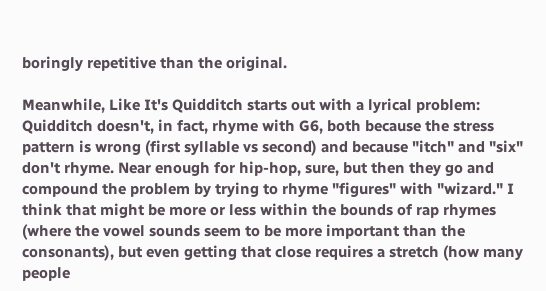boringly repetitive than the original.

Meanwhile, Like It's Quidditch starts out with a lyrical problem: Quidditch doesn't, in fact, rhyme with G6, both because the stress pattern is wrong (first syllable vs second) and because "itch" and "six" don't rhyme. Near enough for hip-hop, sure, but then they go and compound the problem by trying to rhyme "figures" with "wizard." I think that might be more or less within the bounds of rap rhymes (where the vowel sounds seem to be more important than the consonants), but even getting that close requires a stretch (how many people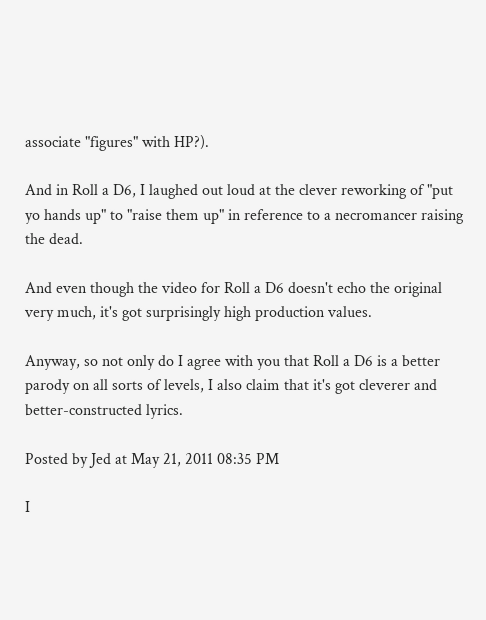associate "figures" with HP?).

And in Roll a D6, I laughed out loud at the clever reworking of "put yo hands up" to "raise them up" in reference to a necromancer raising the dead.

And even though the video for Roll a D6 doesn't echo the original very much, it's got surprisingly high production values.

Anyway, so not only do I agree with you that Roll a D6 is a better parody on all sorts of levels, I also claim that it's got cleverer and better-constructed lyrics.

Posted by Jed at May 21, 2011 08:35 PM

I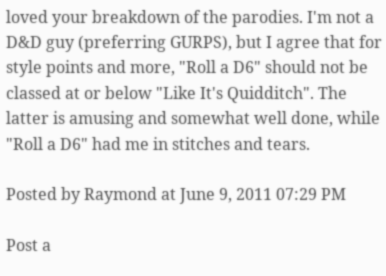loved your breakdown of the parodies. I'm not a D&D guy (preferring GURPS), but I agree that for style points and more, "Roll a D6" should not be classed at or below "Like It's Quidditch". The latter is amusing and somewhat well done, while "Roll a D6" had me in stitches and tears.

Posted by Raymond at June 9, 2011 07:29 PM

Post a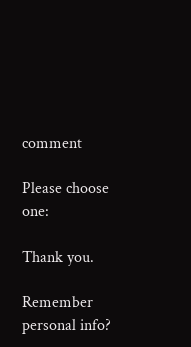comment

Please choose one:

Thank you.

Remember personal info?